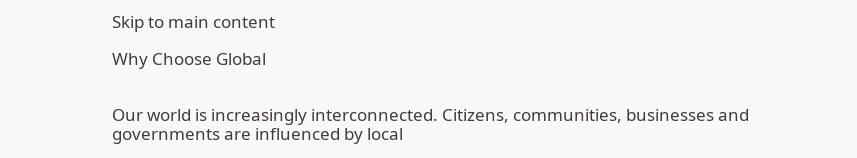Skip to main content

Why Choose Global


Our world is increasingly interconnected. Citizens, communities, businesses and governments are influenced by local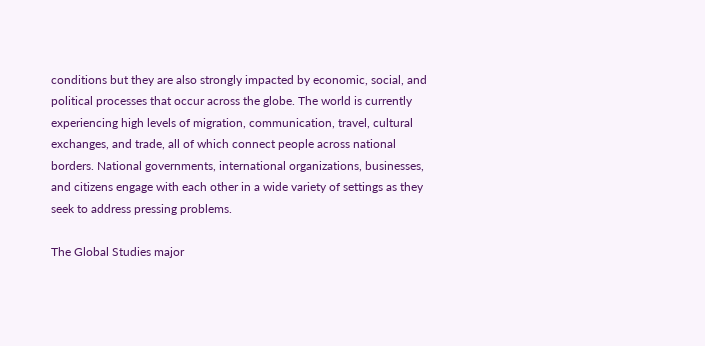conditions but they are also strongly impacted by economic, social, and political processes that occur across the globe. The world is currently experiencing high levels of migration, communication, travel, cultural exchanges, and trade, all of which connect people across national borders. National governments, international organizations, businesses, and citizens engage with each other in a wide variety of settings as they seek to address pressing problems.

The Global Studies major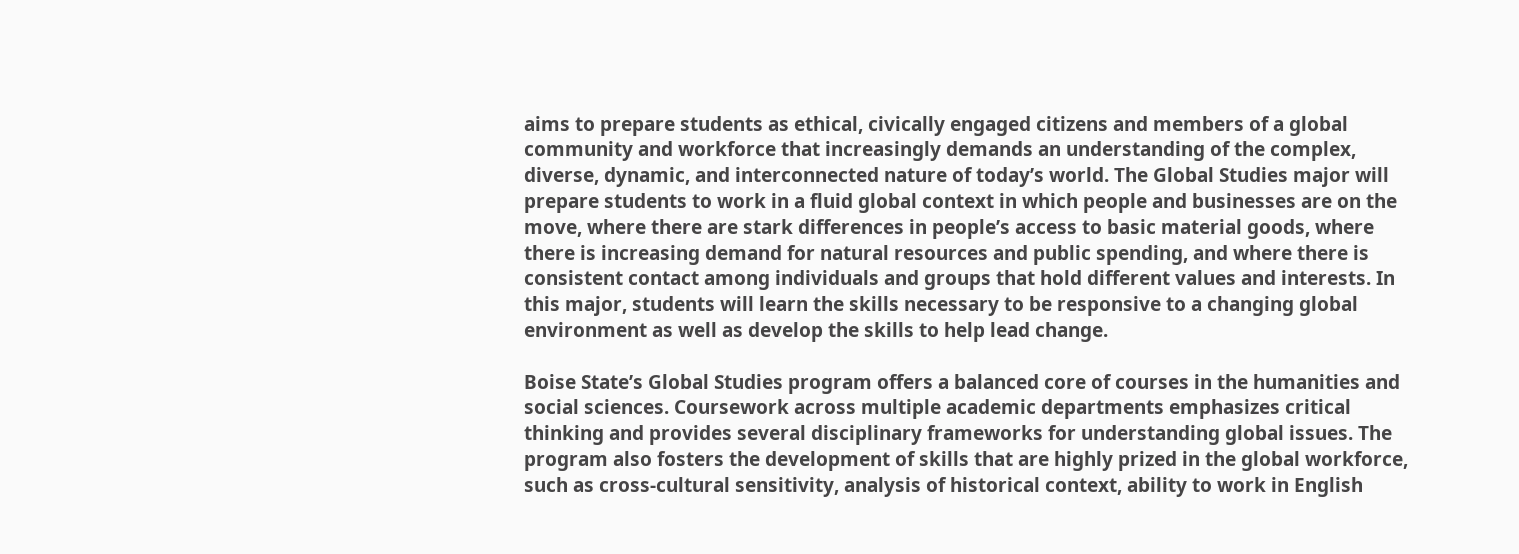aims to prepare students as ethical, civically engaged citizens and members of a global community and workforce that increasingly demands an understanding of the complex, diverse, dynamic, and interconnected nature of today’s world. The Global Studies major will prepare students to work in a fluid global context in which people and businesses are on the move, where there are stark differences in people’s access to basic material goods, where there is increasing demand for natural resources and public spending, and where there is consistent contact among individuals and groups that hold different values and interests. In this major, students will learn the skills necessary to be responsive to a changing global environment as well as develop the skills to help lead change.

Boise State’s Global Studies program offers a balanced core of courses in the humanities and social sciences. Coursework across multiple academic departments emphasizes critical thinking and provides several disciplinary frameworks for understanding global issues. The program also fosters the development of skills that are highly prized in the global workforce, such as cross-cultural sensitivity, analysis of historical context, ability to work in English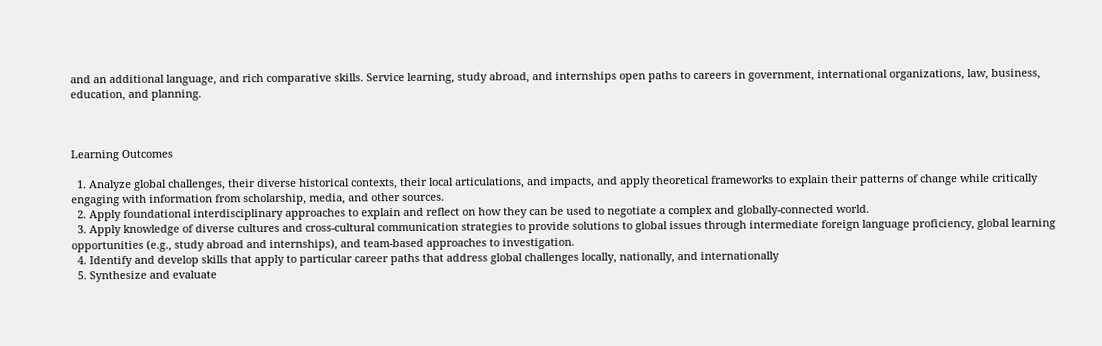and an additional language, and rich comparative skills. Service learning, study abroad, and internships open paths to careers in government, international organizations, law, business, education, and planning.



Learning Outcomes

  1. Analyze global challenges, their diverse historical contexts, their local articulations, and impacts, and apply theoretical frameworks to explain their patterns of change while critically engaging with information from scholarship, media, and other sources.
  2. Apply foundational interdisciplinary approaches to explain and reflect on how they can be used to negotiate a complex and globally-connected world.
  3. Apply knowledge of diverse cultures and cross-cultural communication strategies to provide solutions to global issues through intermediate foreign language proficiency, global learning opportunities (e.g., study abroad and internships), and team-based approaches to investigation.
  4. Identify and develop skills that apply to particular career paths that address global challenges locally, nationally, and internationally
  5. Synthesize and evaluate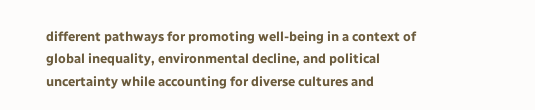different pathways for promoting well-being in a context of global inequality, environmental decline, and political uncertainty while accounting for diverse cultures and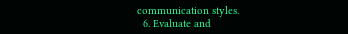communication styles.
  6. Evaluate and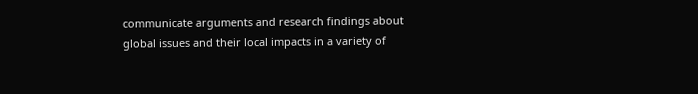communicate arguments and research findings about global issues and their local impacts in a variety of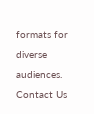formats for diverse audiences.
Contact Us